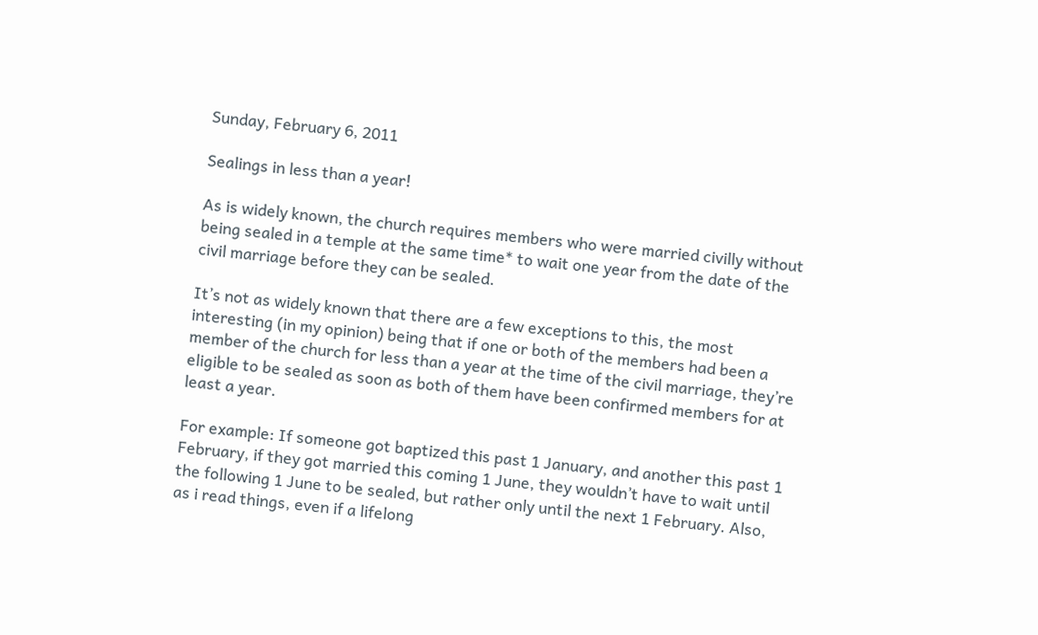Sunday, February 6, 2011

Sealings in less than a year!

As is widely known, the church requires members who were married civilly without being sealed in a temple at the same time* to wait one year from the date of the civil marriage before they can be sealed.

It’s not as widely known that there are a few exceptions to this, the most interesting (in my opinion) being that if one or both of the members had been a member of the church for less than a year at the time of the civil marriage, they’re eligible to be sealed as soon as both of them have been confirmed members for at least a year.

For example: If someone got baptized this past 1 January, and another this past 1 February, if they got married this coming 1 June, they wouldn’t have to wait until the following 1 June to be sealed, but rather only until the next 1 February. Also, as i read things, even if a lifelong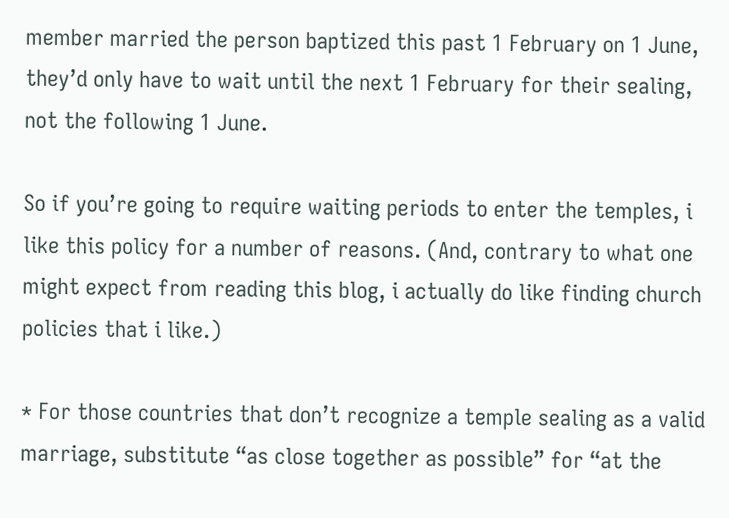member married the person baptized this past 1 February on 1 June, they’d only have to wait until the next 1 February for their sealing, not the following 1 June.

So if you’re going to require waiting periods to enter the temples, i like this policy for a number of reasons. (And, contrary to what one might expect from reading this blog, i actually do like finding church policies that i like.)

* For those countries that don’t recognize a temple sealing as a valid marriage, substitute “as close together as possible” for “at the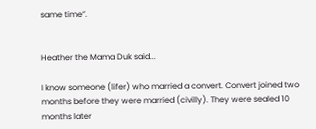same time”.


Heather the Mama Duk said...

I know someone (lifer) who married a convert. Convert joined two months before they were married (civilly). They were sealed 10 months later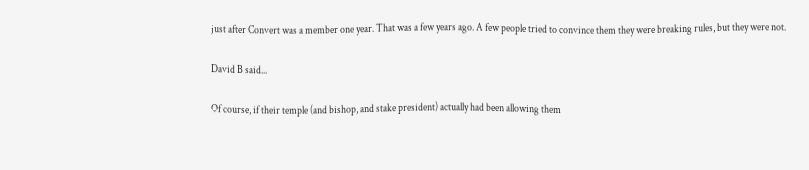just after Convert was a member one year. That was a few years ago. A few people tried to convince them they were breaking rules, but they were not.

David B said...

Of course, if their temple (and bishop, and stake president) actually had been allowing them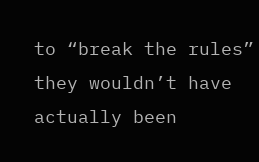to “break the rules” they wouldn’t have actually been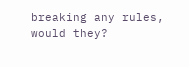breaking any rules, would they?